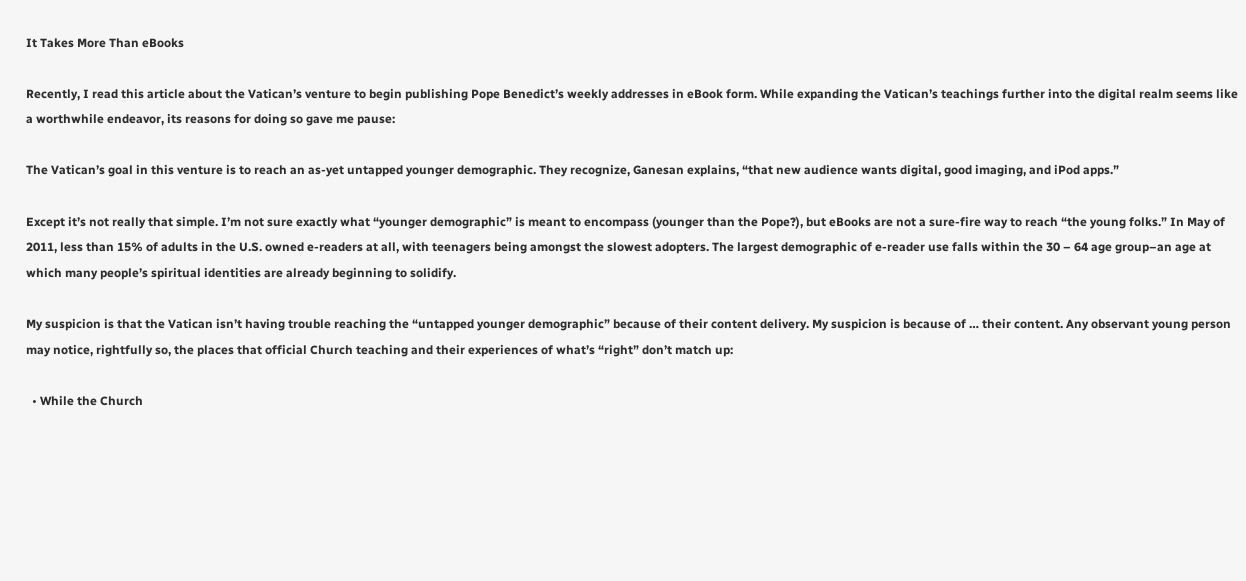It Takes More Than eBooks

Recently, I read this article about the Vatican’s venture to begin publishing Pope Benedict’s weekly addresses in eBook form. While expanding the Vatican’s teachings further into the digital realm seems like a worthwhile endeavor, its reasons for doing so gave me pause:

The Vatican’s goal in this venture is to reach an as-yet untapped younger demographic. They recognize, Ganesan explains, “that new audience wants digital, good imaging, and iPod apps.”

Except it’s not really that simple. I’m not sure exactly what “younger demographic” is meant to encompass (younger than the Pope?), but eBooks are not a sure-fire way to reach “the young folks.” In May of 2011, less than 15% of adults in the U.S. owned e-readers at all, with teenagers being amongst the slowest adopters. The largest demographic of e-reader use falls within the 30 – 64 age group–an age at which many people’s spiritual identities are already beginning to solidify.

My suspicion is that the Vatican isn’t having trouble reaching the “untapped younger demographic” because of their content delivery. My suspicion is because of … their content. Any observant young person may notice, rightfully so, the places that official Church teaching and their experiences of what’s “right” don’t match up:

  • While the Church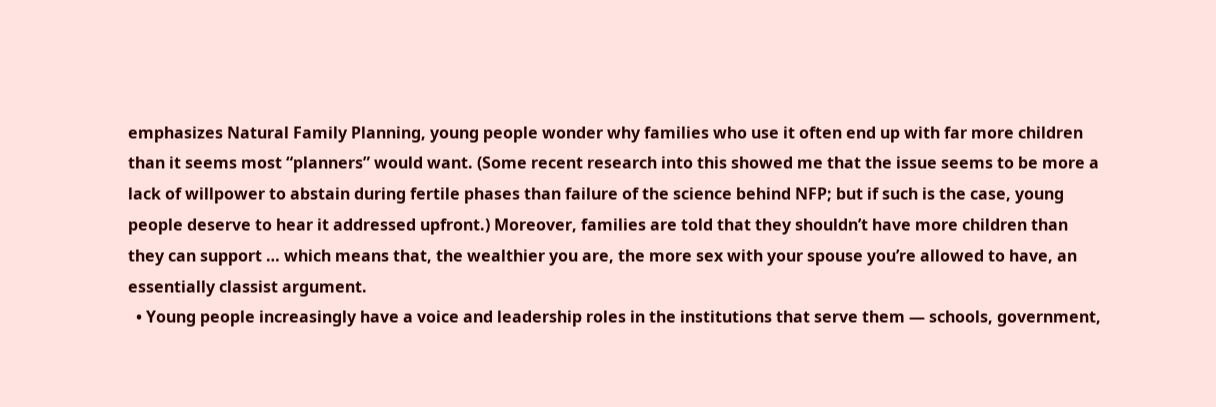emphasizes Natural Family Planning, young people wonder why families who use it often end up with far more children than it seems most “planners” would want. (Some recent research into this showed me that the issue seems to be more a lack of willpower to abstain during fertile phases than failure of the science behind NFP; but if such is the case, young people deserve to hear it addressed upfront.) Moreover, families are told that they shouldn’t have more children than they can support … which means that, the wealthier you are, the more sex with your spouse you’re allowed to have, an essentially classist argument.
  • Young people increasingly have a voice and leadership roles in the institutions that serve them — schools, government,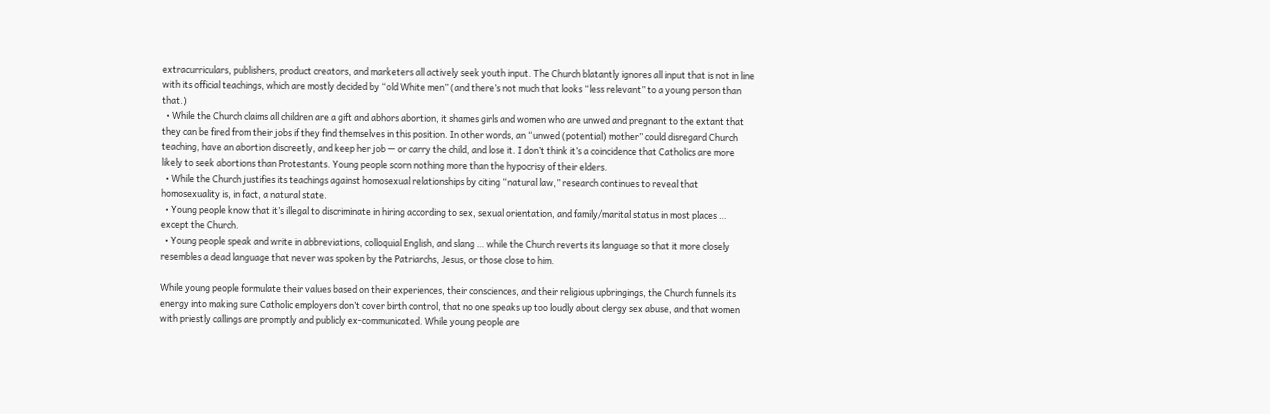extracurriculars, publishers, product creators, and marketers all actively seek youth input. The Church blatantly ignores all input that is not in line with its official teachings, which are mostly decided by “old White men” (and there’s not much that looks “less relevant” to a young person than that.)
  • While the Church claims all children are a gift and abhors abortion, it shames girls and women who are unwed and pregnant to the extant that they can be fired from their jobs if they find themselves in this position. In other words, an “unwed (potential) mother” could disregard Church teaching, have an abortion discreetly, and keep her job — or carry the child, and lose it. I don’t think it’s a coincidence that Catholics are more likely to seek abortions than Protestants. Young people scorn nothing more than the hypocrisy of their elders.
  • While the Church justifies its teachings against homosexual relationships by citing “natural law,” research continues to reveal that homosexuality is, in fact, a natural state.
  • Young people know that it’s illegal to discriminate in hiring according to sex, sexual orientation, and family/marital status in most places … except the Church.
  • Young people speak and write in abbreviations, colloquial English, and slang … while the Church reverts its language so that it more closely resembles a dead language that never was spoken by the Patriarchs, Jesus, or those close to him.

While young people formulate their values based on their experiences, their consciences, and their religious upbringings, the Church funnels its energy into making sure Catholic employers don’t cover birth control, that no one speaks up too loudly about clergy sex abuse, and that women with priestly callings are promptly and publicly ex-communicated. While young people are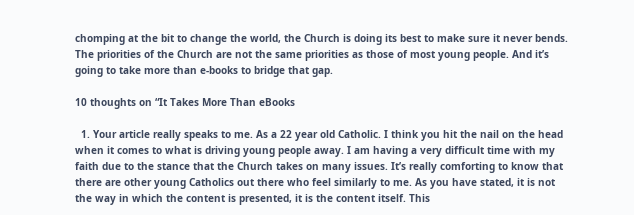chomping at the bit to change the world, the Church is doing its best to make sure it never bends. The priorities of the Church are not the same priorities as those of most young people. And it’s going to take more than e-books to bridge that gap.

10 thoughts on “It Takes More Than eBooks

  1. Your article really speaks to me. As a 22 year old Catholic. I think you hit the nail on the head when it comes to what is driving young people away. I am having a very difficult time with my faith due to the stance that the Church takes on many issues. It’s really comforting to know that there are other young Catholics out there who feel similarly to me. As you have stated, it is not the way in which the content is presented, it is the content itself. This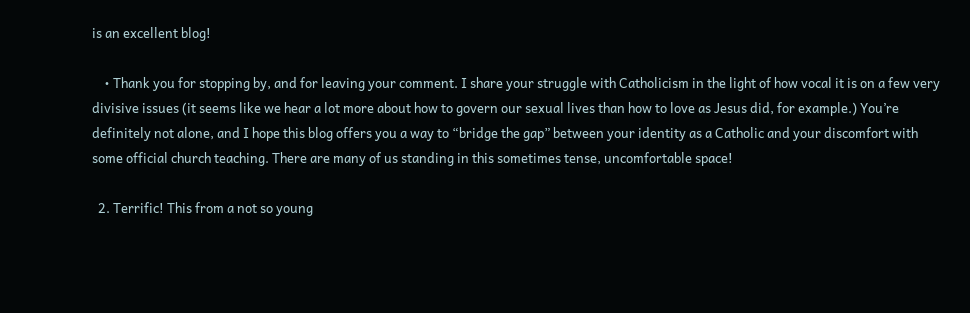is an excellent blog!

    • Thank you for stopping by, and for leaving your comment. I share your struggle with Catholicism in the light of how vocal it is on a few very divisive issues (it seems like we hear a lot more about how to govern our sexual lives than how to love as Jesus did, for example.) You’re definitely not alone, and I hope this blog offers you a way to “bridge the gap” between your identity as a Catholic and your discomfort with some official church teaching. There are many of us standing in this sometimes tense, uncomfortable space!

  2. Terrific! This from a not so young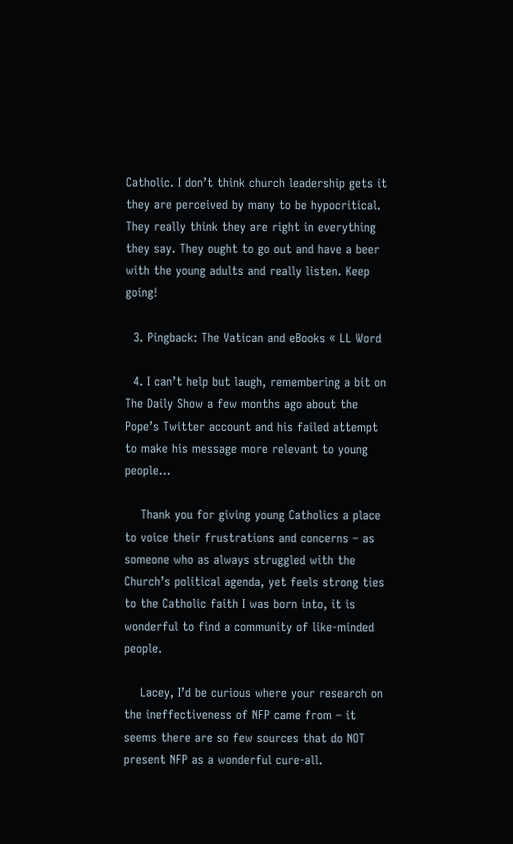Catholic. I don’t think church leadership gets it they are perceived by many to be hypocritical. They really think they are right in everything they say. They ought to go out and have a beer with the young adults and really listen. Keep going!

  3. Pingback: The Vatican and eBooks « LL Word

  4. I can’t help but laugh, remembering a bit on The Daily Show a few months ago about the Pope’s Twitter account and his failed attempt to make his message more relevant to young people…

    Thank you for giving young Catholics a place to voice their frustrations and concerns – as someone who as always struggled with the Church’s political agenda, yet feels strong ties to the Catholic faith I was born into, it is wonderful to find a community of like-minded people.

    Lacey, I’d be curious where your research on the ineffectiveness of NFP came from – it seems there are so few sources that do NOT present NFP as a wonderful cure-all.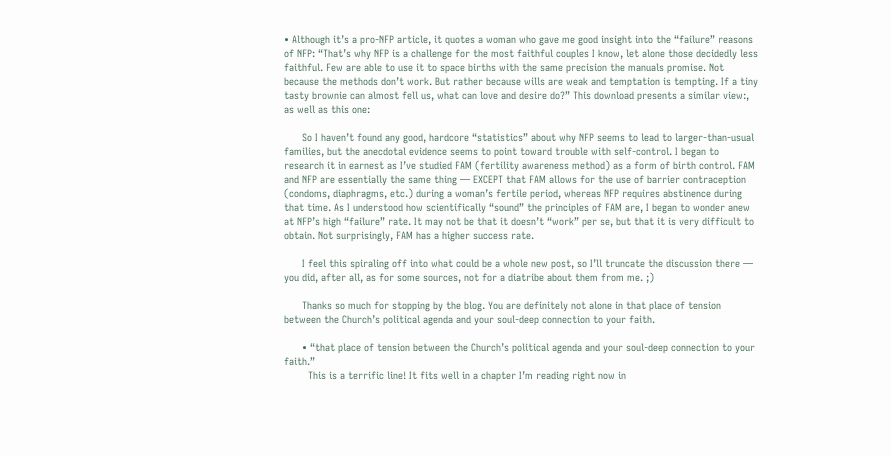• Although it’s a pro-NFP article, it quotes a woman who gave me good insight into the “failure” reasons of NFP: “That’s why NFP is a challenge for the most faithful couples I know, let alone those decidedly less faithful. Few are able to use it to space births with the same precision the manuals promise. Not because the methods don’t work. But rather because wills are weak and temptation is tempting. If a tiny tasty brownie can almost fell us, what can love and desire do?” This download presents a similar view:, as well as this one:

      So I haven’t found any good, hardcore “statistics” about why NFP seems to lead to larger-than-usual families, but the anecdotal evidence seems to point toward trouble with self-control. I began to research it in earnest as I’ve studied FAM (fertility awareness method) as a form of birth control. FAM and NFP are essentially the same thing — EXCEPT that FAM allows for the use of barrier contraception (condoms, diaphragms, etc.) during a woman’s fertile period, whereas NFP requires abstinence during that time. As I understood how scientifically “sound” the principles of FAM are, I began to wonder anew at NFP’s high “failure” rate. It may not be that it doesn’t “work” per se, but that it is very difficult to obtain. Not surprisingly, FAM has a higher success rate.

      I feel this spiraling off into what could be a whole new post, so I’ll truncate the discussion there — you did, after all, as for some sources, not for a diatribe about them from me. ;)

      Thanks so much for stopping by the blog. You are definitely not alone in that place of tension between the Church’s political agenda and your soul-deep connection to your faith.

      • “that place of tension between the Church’s political agenda and your soul-deep connection to your faith.”
        This is a terrific line! It fits well in a chapter I’m reading right now in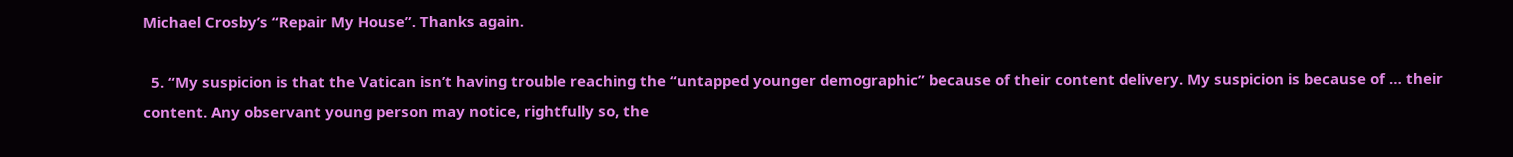Michael Crosby’s “Repair My House”. Thanks again.

  5. “My suspicion is that the Vatican isn’t having trouble reaching the “untapped younger demographic” because of their content delivery. My suspicion is because of … their content. Any observant young person may notice, rightfully so, the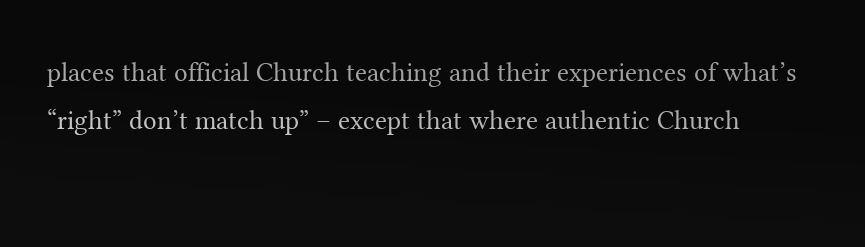places that official Church teaching and their experiences of what’s “right” don’t match up” – except that where authentic Church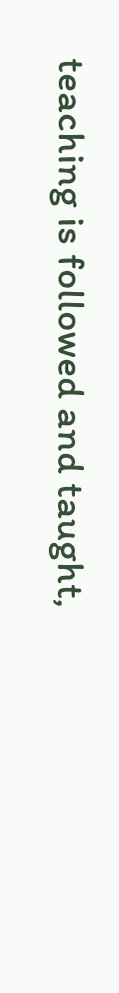teaching is followed and taught,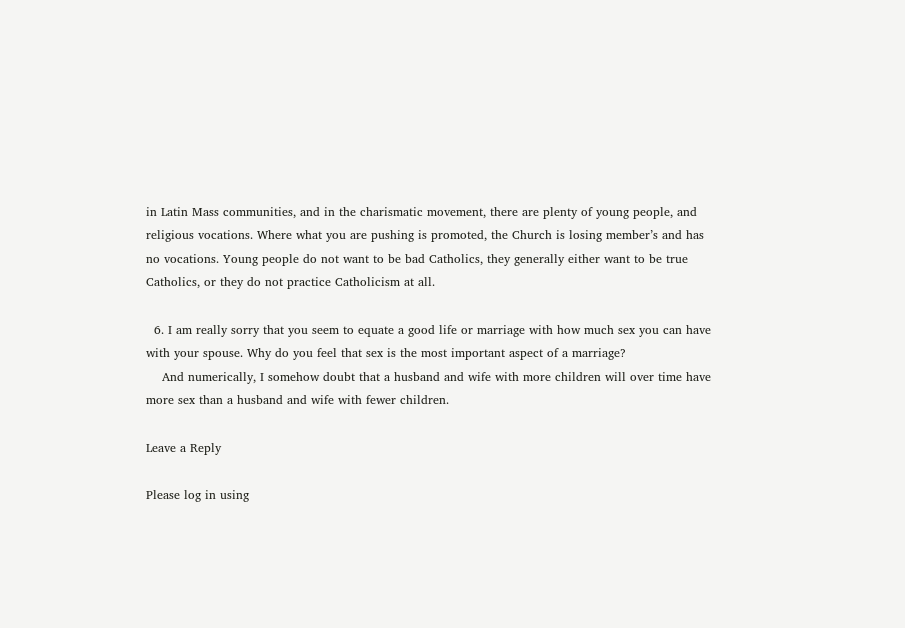in Latin Mass communities, and in the charismatic movement, there are plenty of young people, and religious vocations. Where what you are pushing is promoted, the Church is losing member’s and has no vocations. Young people do not want to be bad Catholics, they generally either want to be true Catholics, or they do not practice Catholicism at all.

  6. I am really sorry that you seem to equate a good life or marriage with how much sex you can have with your spouse. Why do you feel that sex is the most important aspect of a marriage?
    And numerically, I somehow doubt that a husband and wife with more children will over time have more sex than a husband and wife with fewer children.

Leave a Reply

Please log in using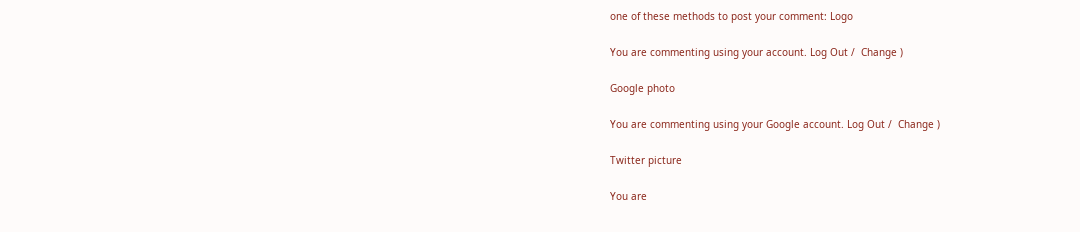one of these methods to post your comment: Logo

You are commenting using your account. Log Out /  Change )

Google photo

You are commenting using your Google account. Log Out /  Change )

Twitter picture

You are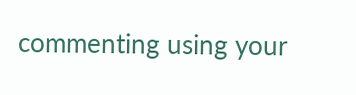commenting using your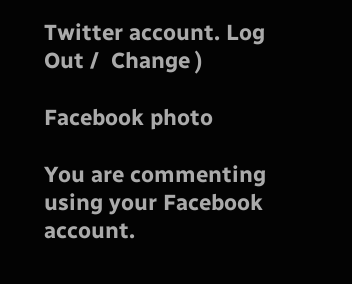Twitter account. Log Out /  Change )

Facebook photo

You are commenting using your Facebook account.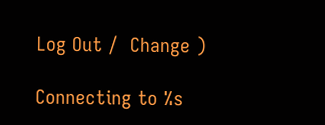Log Out /  Change )

Connecting to %s